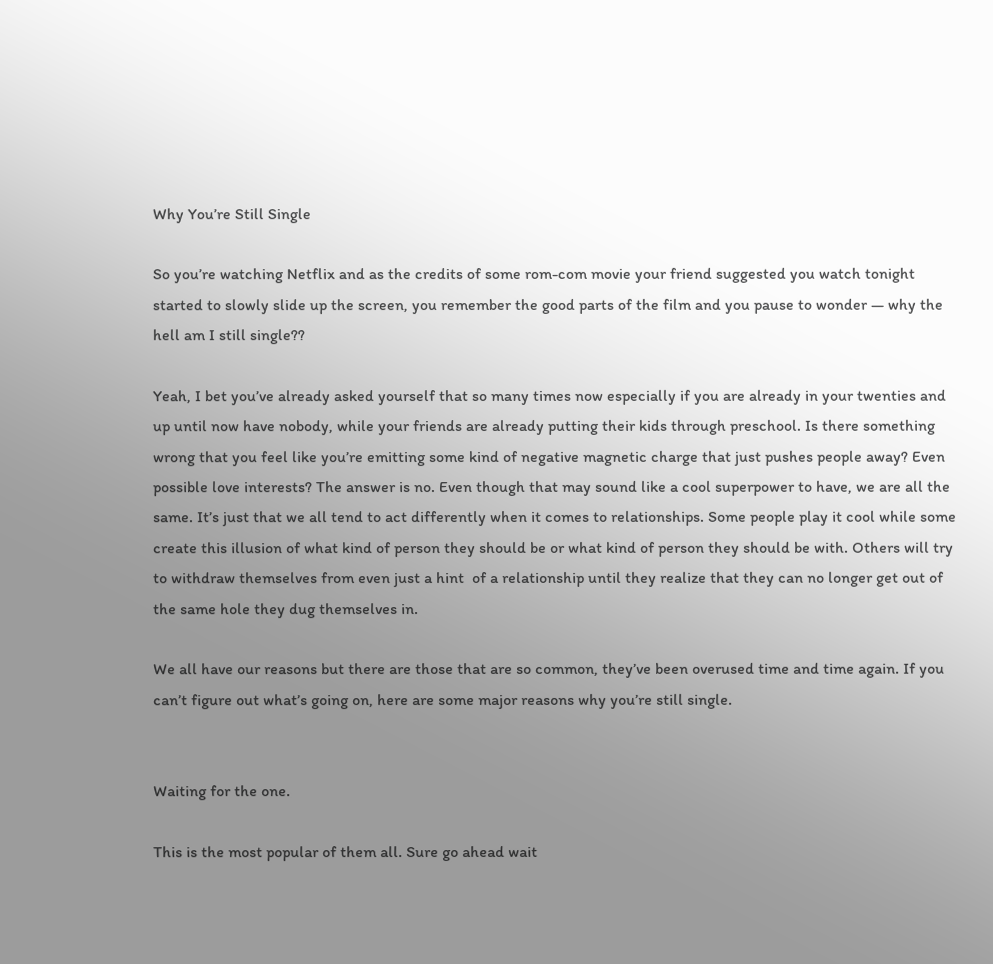Why You’re Still Single

So you’re watching Netflix and as the credits of some rom-com movie your friend suggested you watch tonight started to slowly slide up the screen, you remember the good parts of the film and you pause to wonder — why the hell am I still single??

Yeah, I bet you’ve already asked yourself that so many times now especially if you are already in your twenties and up until now have nobody, while your friends are already putting their kids through preschool. Is there something wrong that you feel like you’re emitting some kind of negative magnetic charge that just pushes people away? Even possible love interests? The answer is no. Even though that may sound like a cool superpower to have, we are all the same. It’s just that we all tend to act differently when it comes to relationships. Some people play it cool while some create this illusion of what kind of person they should be or what kind of person they should be with. Others will try to withdraw themselves from even just a hint  of a relationship until they realize that they can no longer get out of the same hole they dug themselves in.

We all have our reasons but there are those that are so common, they’ve been overused time and time again. If you can’t figure out what’s going on, here are some major reasons why you’re still single.


Waiting for the one.

This is the most popular of them all. Sure go ahead wait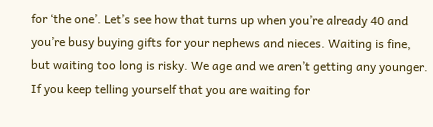for ‘the one’. Let’s see how that turns up when you’re already 40 and you’re busy buying gifts for your nephews and nieces. Waiting is fine, but waiting too long is risky. We age and we aren’t getting any younger. If you keep telling yourself that you are waiting for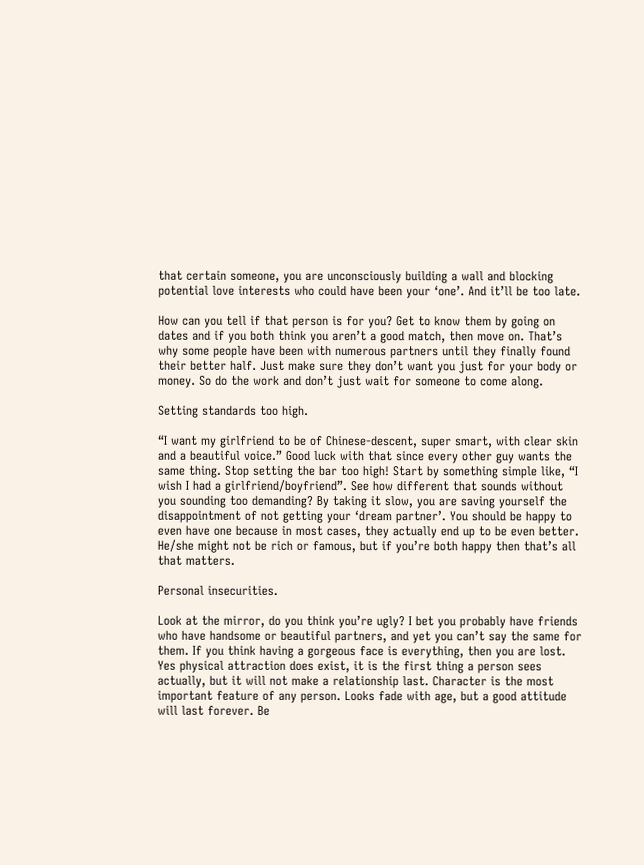that certain someone, you are unconsciously building a wall and blocking potential love interests who could have been your ‘one’. And it’ll be too late.

How can you tell if that person is for you? Get to know them by going on dates and if you both think you aren’t a good match, then move on. That’s why some people have been with numerous partners until they finally found their better half. Just make sure they don’t want you just for your body or money. So do the work and don’t just wait for someone to come along.

Setting standards too high.

“I want my girlfriend to be of Chinese-descent, super smart, with clear skin and a beautiful voice.” Good luck with that since every other guy wants the same thing. Stop setting the bar too high! Start by something simple like, “I wish I had a girlfriend/boyfriend”. See how different that sounds without you sounding too demanding? By taking it slow, you are saving yourself the disappointment of not getting your ‘dream partner’. You should be happy to even have one because in most cases, they actually end up to be even better. He/she might not be rich or famous, but if you’re both happy then that’s all that matters.

Personal insecurities.

Look at the mirror, do you think you’re ugly? I bet you probably have friends who have handsome or beautiful partners, and yet you can’t say the same for them. If you think having a gorgeous face is everything, then you are lost. Yes physical attraction does exist, it is the first thing a person sees actually, but it will not make a relationship last. Character is the most important feature of any person. Looks fade with age, but a good attitude will last forever. Be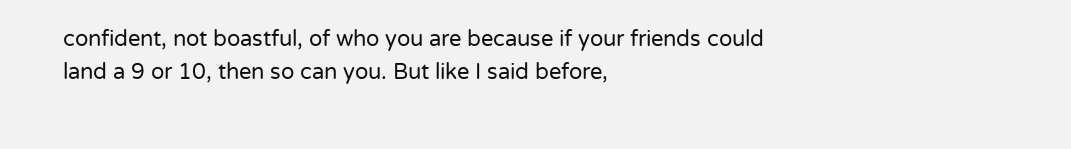confident, not boastful, of who you are because if your friends could land a 9 or 10, then so can you. But like I said before,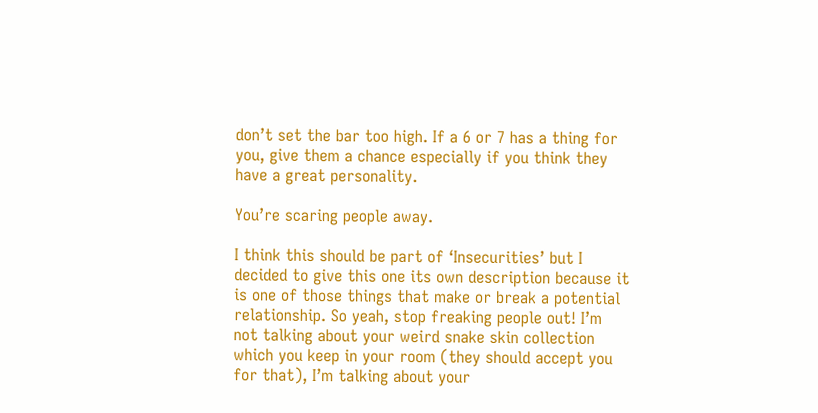don’t set the bar too high. If a 6 or 7 has a thing for you, give them a chance especially if you think they have a great personality.

You’re scaring people away.

I think this should be part of ‘Insecurities’ but I decided to give this one its own description because it is one of those things that make or break a potential relationship. So yeah, stop freaking people out! I’m not talking about your weird snake skin collection which you keep in your room (they should accept you for that), I’m talking about your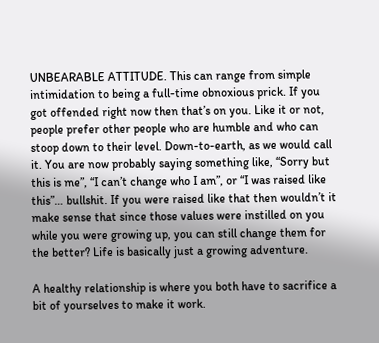UNBEARABLE ATTITUDE. This can range from simple intimidation to being a full-time obnoxious prick. If you got offended right now then that’s on you. Like it or not, people prefer other people who are humble and who can stoop down to their level. Down-to-earth, as we would call it. You are now probably saying something like, “Sorry but this is me”, “I can’t change who I am”, or “I was raised like this”… bullshit. If you were raised like that then wouldn’t it make sense that since those values were instilled on you while you were growing up, you can still change them for the better? Life is basically just a growing adventure.

A healthy relationship is where you both have to sacrifice a bit of yourselves to make it work.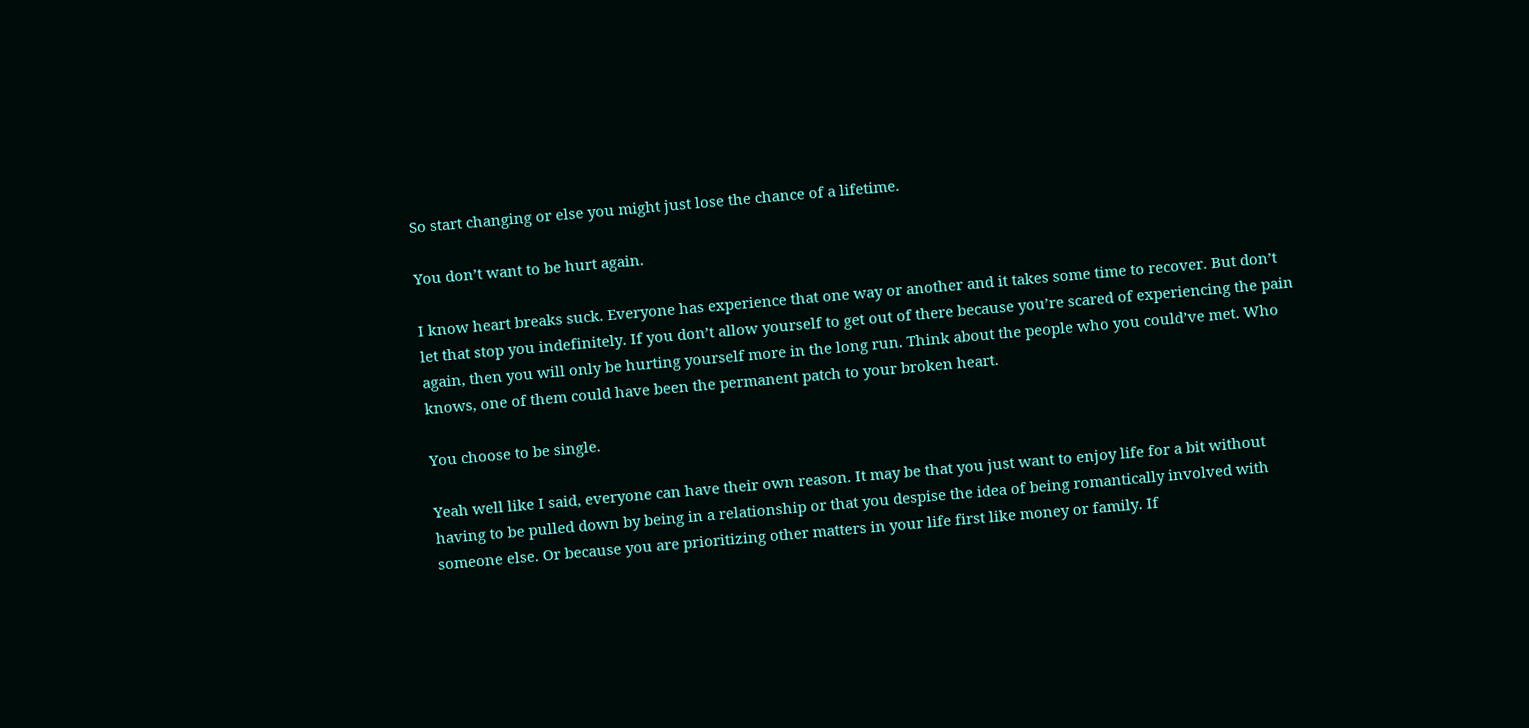So start changing or else you might just lose the chance of a lifetime.

You don’t want to be hurt again.

I know heart breaks suck. Everyone has experience that one way or another and it takes some time to recover. But don’t let that stop you indefinitely. If you don’t allow yourself to get out of there because you’re scared of experiencing the pain again, then you will only be hurting yourself more in the long run. Think about the people who you could’ve met. Who knows, one of them could have been the permanent patch to your broken heart.

You choose to be single.

Yeah well like I said, everyone can have their own reason. It may be that you just want to enjoy life for a bit without having to be pulled down by being in a relationship or that you despise the idea of being romantically involved with someone else. Or because you are prioritizing other matters in your life first like money or family. If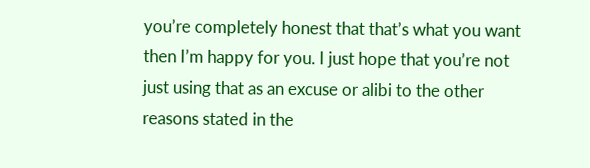you’re completely honest that that’s what you want then I’m happy for you. I just hope that you’re not just using that as an excuse or alibi to the other reasons stated in the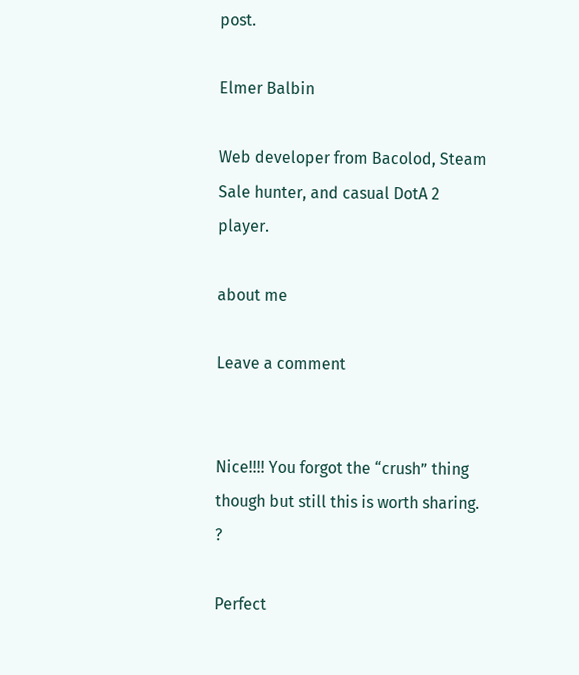post.

Elmer Balbin

Web developer from Bacolod, Steam Sale hunter, and casual DotA 2 player.

about me

Leave a comment


Nice!!!! You forgot the “crush” thing though but still this is worth sharing. ?

Perfect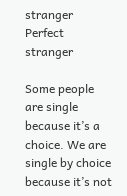stranger
Perfect stranger

Some people are single because it’s a choice. We are single by choice because it’s not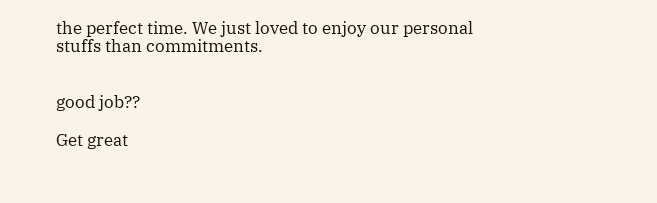the perfect time. We just loved to enjoy our personal stuffs than commitments.


good job??

Get great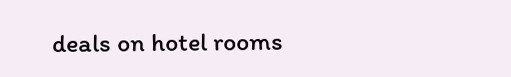deals on hotel rooms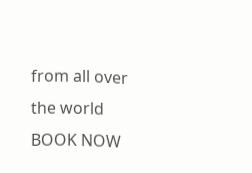from all over the world BOOK NOW